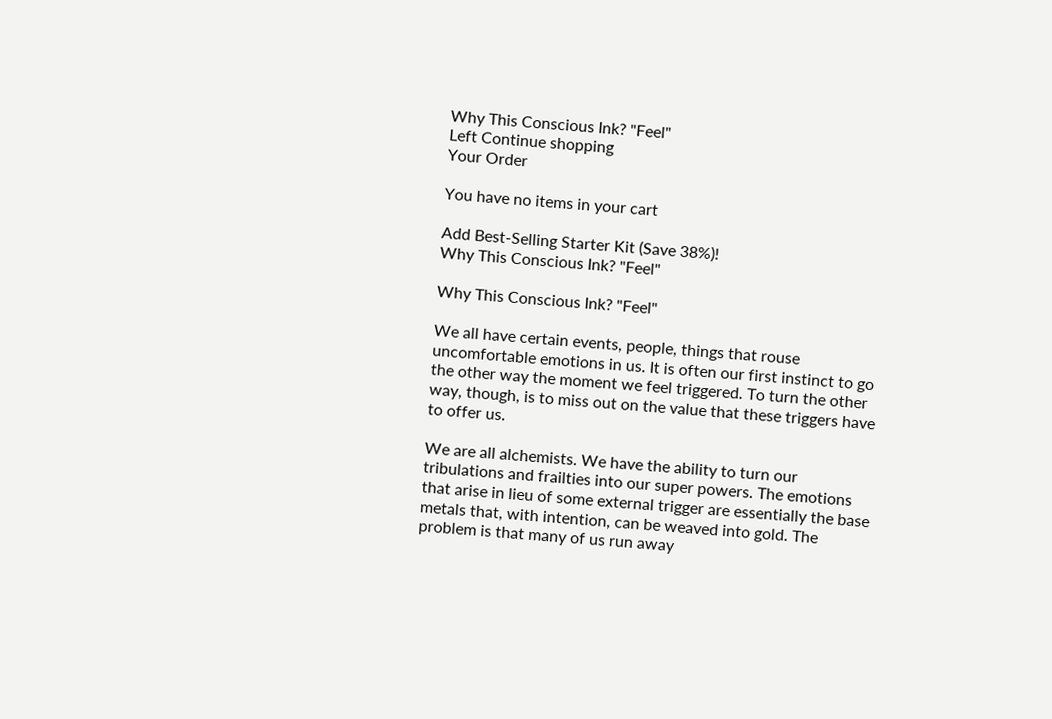Why This Conscious Ink? "Feel"
Left Continue shopping
Your Order

You have no items in your cart

Add Best-Selling Starter Kit (Save 38%)!
Why This Conscious Ink? "Feel"

Why This Conscious Ink? "Feel"

We all have certain events, people, things that rouse uncomfortable emotions in us. It is often our first instinct to go the other way the moment we feel triggered. To turn the other way, though, is to miss out on the value that these triggers have to offer us.

We are all alchemists. We have the ability to turn our tribulations and frailties into our super powers. The emotions that arise in lieu of some external trigger are essentially the base metals that, with intention, can be weaved into gold. The problem is that many of us run away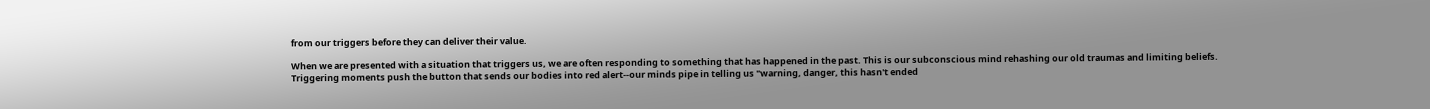from our triggers before they can deliver their value.

When we are presented with a situation that triggers us, we are often responding to something that has happened in the past. This is our subconscious mind rehashing our old traumas and limiting beliefs. Triggering moments push the button that sends our bodies into red alert--our minds pipe in telling us "warning, danger, this hasn't ended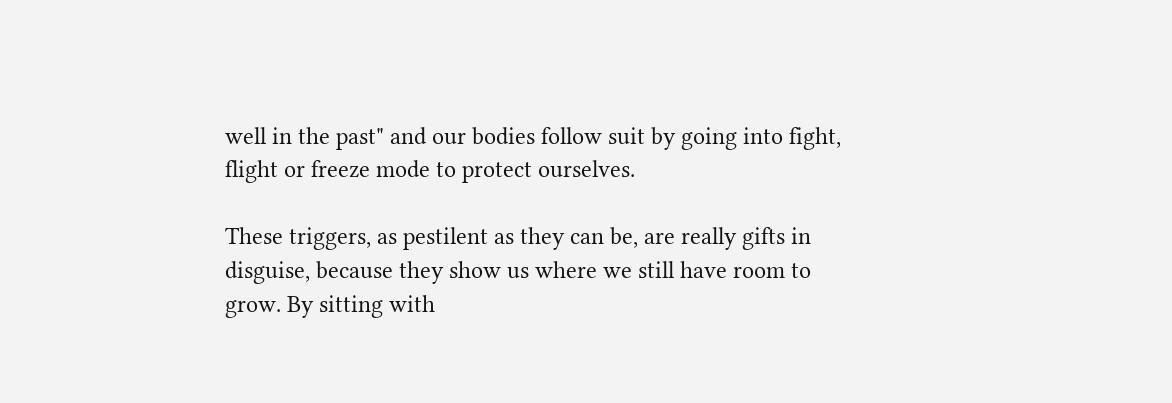well in the past" and our bodies follow suit by going into fight, flight or freeze mode to protect ourselves.

These triggers, as pestilent as they can be, are really gifts in disguise, because they show us where we still have room to grow. By sitting with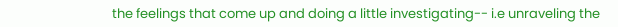the feelings that come up and doing a little investigating-- i.e unraveling the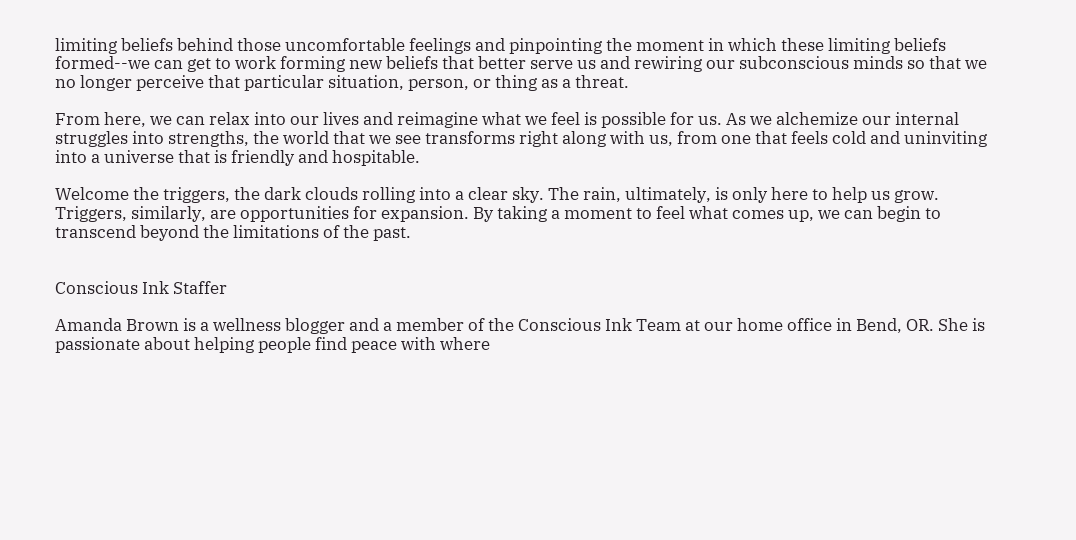limiting beliefs behind those uncomfortable feelings and pinpointing the moment in which these limiting beliefs formed--we can get to work forming new beliefs that better serve us and rewiring our subconscious minds so that we no longer perceive that particular situation, person, or thing as a threat.

From here, we can relax into our lives and reimagine what we feel is possible for us. As we alchemize our internal struggles into strengths, the world that we see transforms right along with us, from one that feels cold and uninviting into a universe that is friendly and hospitable.

Welcome the triggers, the dark clouds rolling into a clear sky. The rain, ultimately, is only here to help us grow. Triggers, similarly, are opportunities for expansion. By taking a moment to feel what comes up, we can begin to transcend beyond the limitations of the past.


Conscious Ink Staffer

Amanda Brown is a wellness blogger and a member of the Conscious Ink Team at our home office in Bend, OR. She is passionate about helping people find peace with where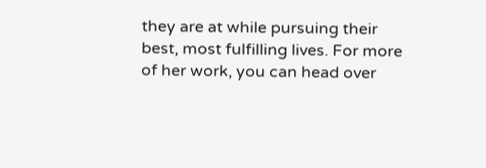they are at while pursuing their best, most fulfilling lives. For more of her work, you can head over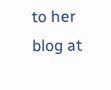to her blog at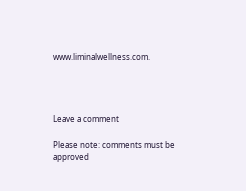www.liminalwellness.com.




Leave a comment

Please note: comments must be approved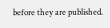before they are published.